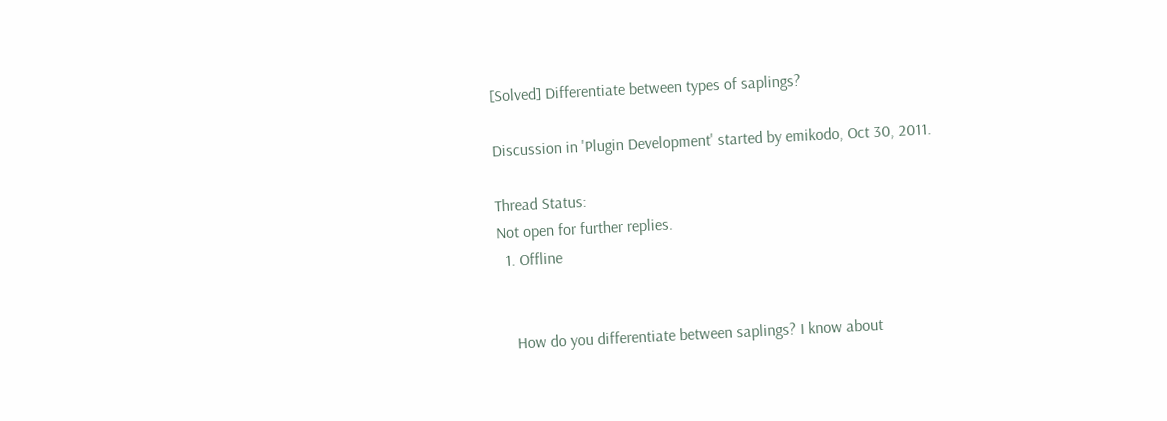[Solved] Differentiate between types of saplings?

Discussion in 'Plugin Development' started by emikodo, Oct 30, 2011.

Thread Status:
Not open for further replies.
  1. Offline


    How do you differentiate between saplings? I know about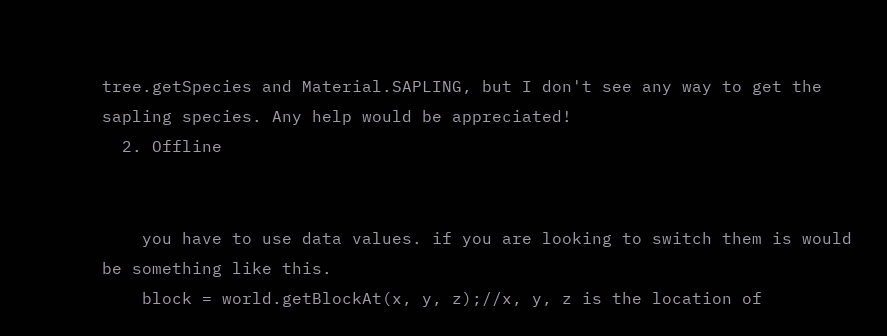tree.getSpecies and Material.SAPLING, but I don't see any way to get the sapling species. Any help would be appreciated!
  2. Offline


    you have to use data values. if you are looking to switch them is would be something like this.
    block = world.getBlockAt(x, y, z);//x, y, z is the location of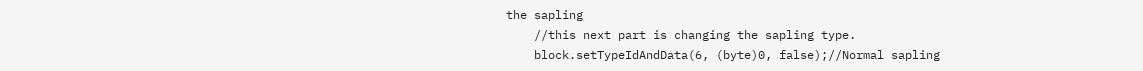the sapling
    //this next part is changing the sapling type.
    block.setTypeIdAndData(6, (byte)0, false);//Normal sapling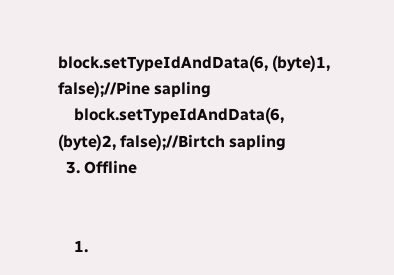block.setTypeIdAndData(6, (byte)1, false);//Pine sapling
    block.setTypeIdAndData(6, (byte)2, false);//Birtch sapling
  3. Offline


    1.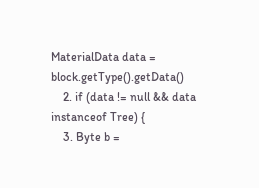MaterialData data = block.getType().getData()
    2. if (data != null && data instanceof Tree) {
    3. Byte b =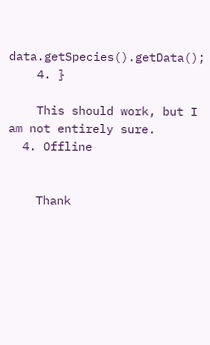data.getSpecies().getData();
    4. }

    This should work, but I am not entirely sure.
  4. Offline


    Thank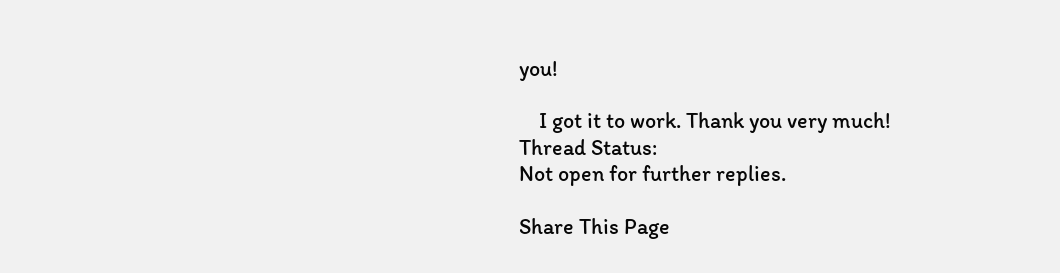you!

    I got it to work. Thank you very much!
Thread Status:
Not open for further replies.

Share This Page